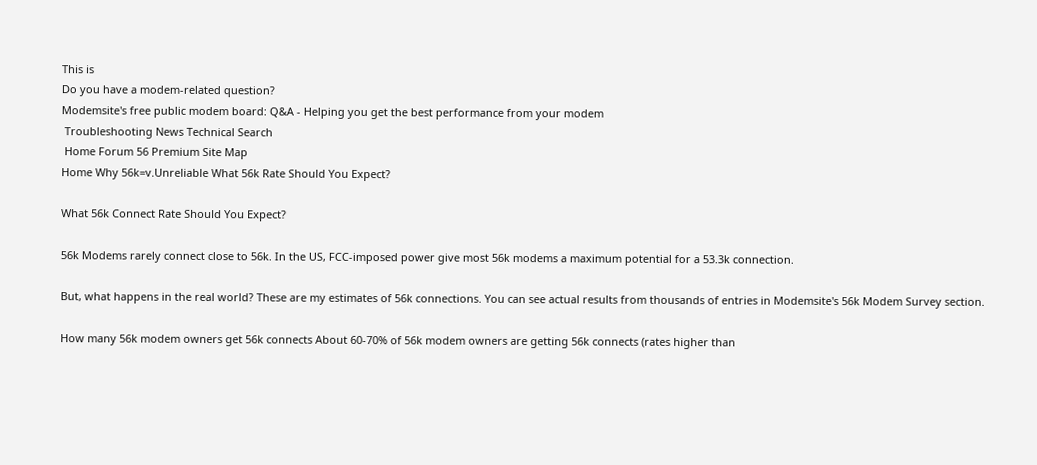This is
Do you have a modem-related question?
Modemsite's free public modem board: Q&A - Helping you get the best performance from your modem
 Troubleshooting News Technical Search
 Home Forum 56 Premium Site Map
Home Why 56k=v.Unreliable What 56k Rate Should You Expect?

What 56k Connect Rate Should You Expect?

56k Modems rarely connect close to 56k. In the US, FCC-imposed power give most 56k modems a maximum potential for a 53.3k connection.

But, what happens in the real world? These are my estimates of 56k connections. You can see actual results from thousands of entries in Modemsite's 56k Modem Survey section.

How many 56k modem owners get 56k connects About 60-70% of 56k modem owners are getting 56k connects (rates higher than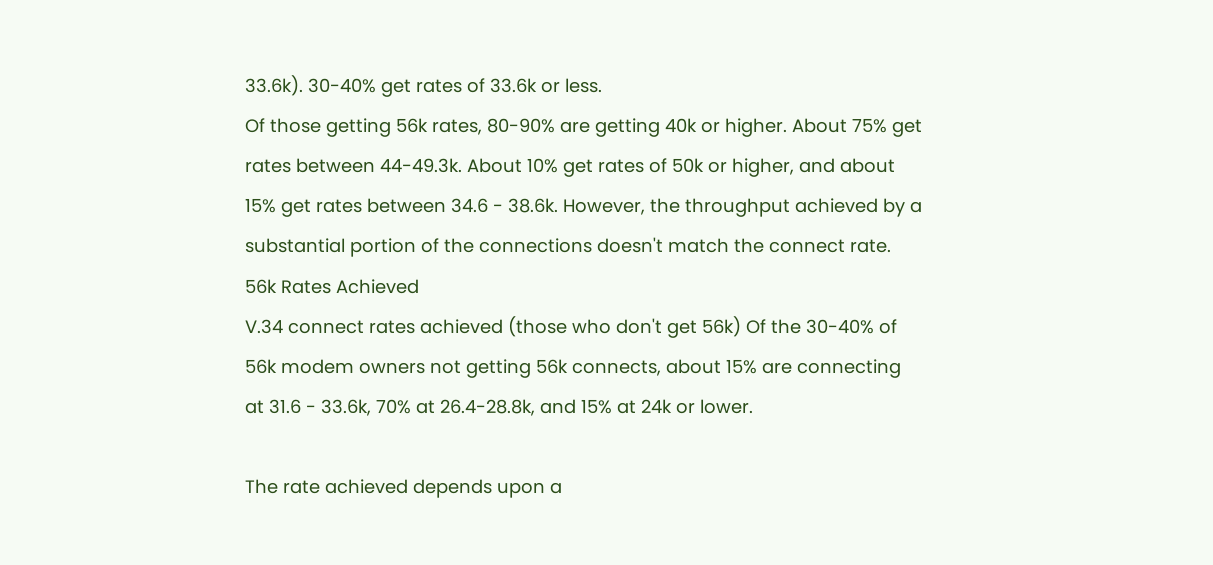33.6k). 30-40% get rates of 33.6k or less.
Of those getting 56k rates, 80-90% are getting 40k or higher. About 75% get rates between 44-49.3k. About 10% get rates of 50k or higher, and about 15% get rates between 34.6 - 38.6k. However, the throughput achieved by a substantial portion of the connections doesn't match the connect rate. 56k Rates Achieved
V.34 connect rates achieved (those who don't get 56k) Of the 30-40% of 56k modem owners not getting 56k connects, about 15% are connecting at 31.6 - 33.6k, 70% at 26.4-28.8k, and 15% at 24k or lower.

The rate achieved depends upon a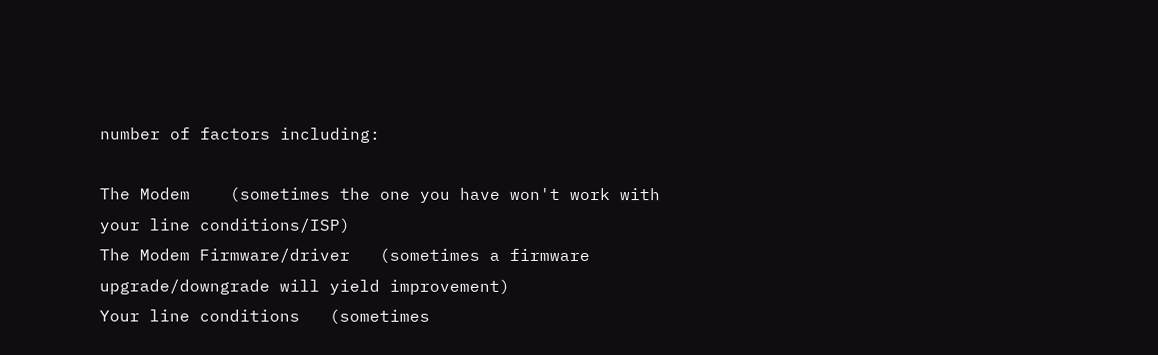number of factors including:

The Modem    (sometimes the one you have won't work with your line conditions/ISP)
The Modem Firmware/driver   (sometimes a firmware upgrade/downgrade will yield improvement)
Your line conditions   (sometimes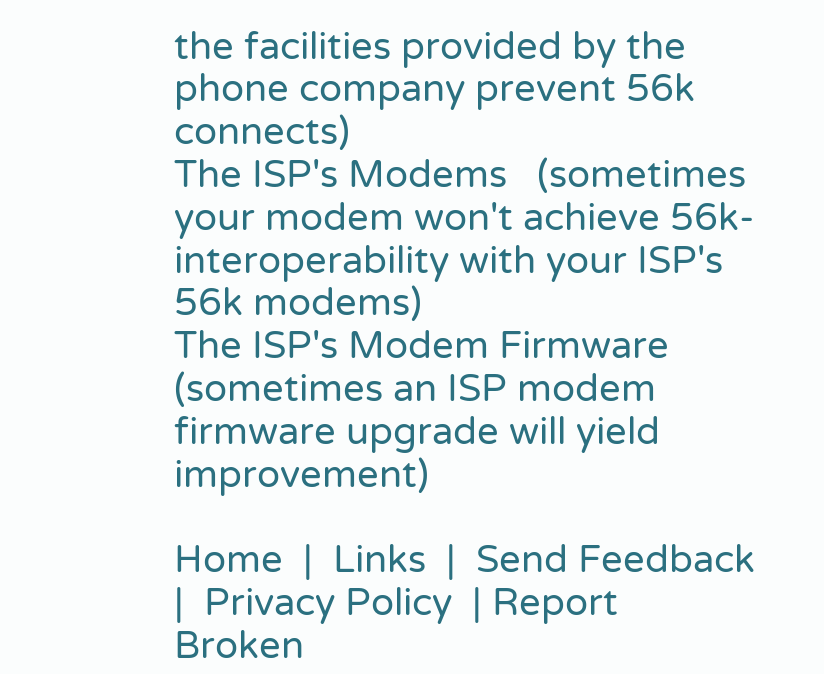the facilities provided by the phone company prevent 56k connects)
The ISP's Modems   (sometimes your modem won't achieve 56k-interoperability with your ISP's 56k modems)
The ISP's Modem Firmware   (sometimes an ISP modem firmware upgrade will yield improvement)

Home  |  Links  |  Send Feedback  |  Privacy Policy  | Report Broken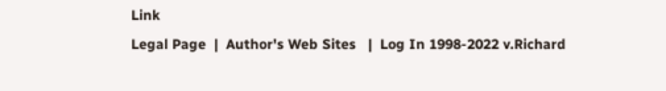Link
Legal Page  |  Author's Web Sites   |  Log In 1998-2022 v.Richard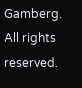Gamberg. All rights reserved.